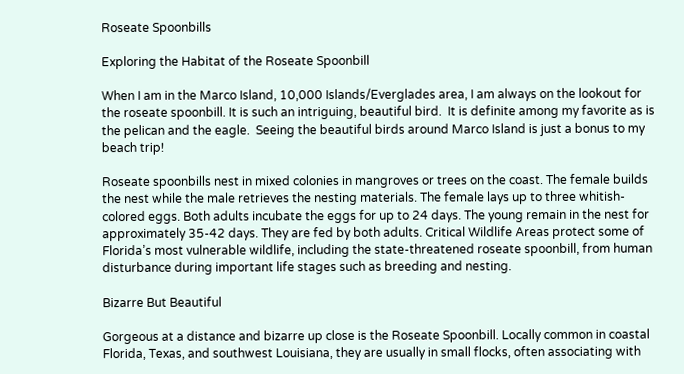Roseate Spoonbills

Exploring the Habitat of the Roseate Spoonbill

When I am in the Marco Island, 10,000 Islands/Everglades area, I am always on the lookout for the roseate spoonbill. It is such an intriguing, beautiful bird.  It is definite among my favorite as is the pelican and the eagle.  Seeing the beautiful birds around Marco Island is just a bonus to my beach trip!

Roseate spoonbills nest in mixed colonies in mangroves or trees on the coast. The female builds the nest while the male retrieves the nesting materials. The female lays up to three whitish-colored eggs. Both adults incubate the eggs for up to 24 days. The young remain in the nest for approximately 35-42 days. They are fed by both adults. Critical Wildlife Areas protect some of Florida’s most vulnerable wildlife, including the state-threatened roseate spoonbill, from human disturbance during important life stages such as breeding and nesting.

Bizarre But Beautiful

Gorgeous at a distance and bizarre up close is the Roseate Spoonbill. Locally common in coastal Florida, Texas, and southwest Louisiana, they are usually in small flocks, often associating with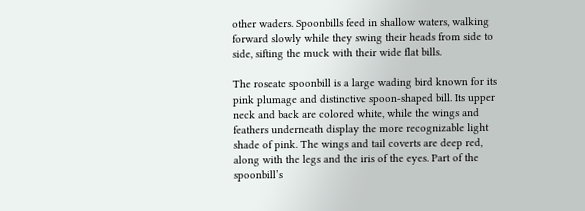other waders. Spoonbills feed in shallow waters, walking forward slowly while they swing their heads from side to side, sifting the muck with their wide flat bills.

The roseate spoonbill is a large wading bird known for its pink plumage and distinctive spoon-shaped bill. Its upper neck and back are colored white, while the wings and feathers underneath display the more recognizable light shade of pink. The wings and tail coverts are deep red, along with the legs and the iris of the eyes. Part of the spoonbill’s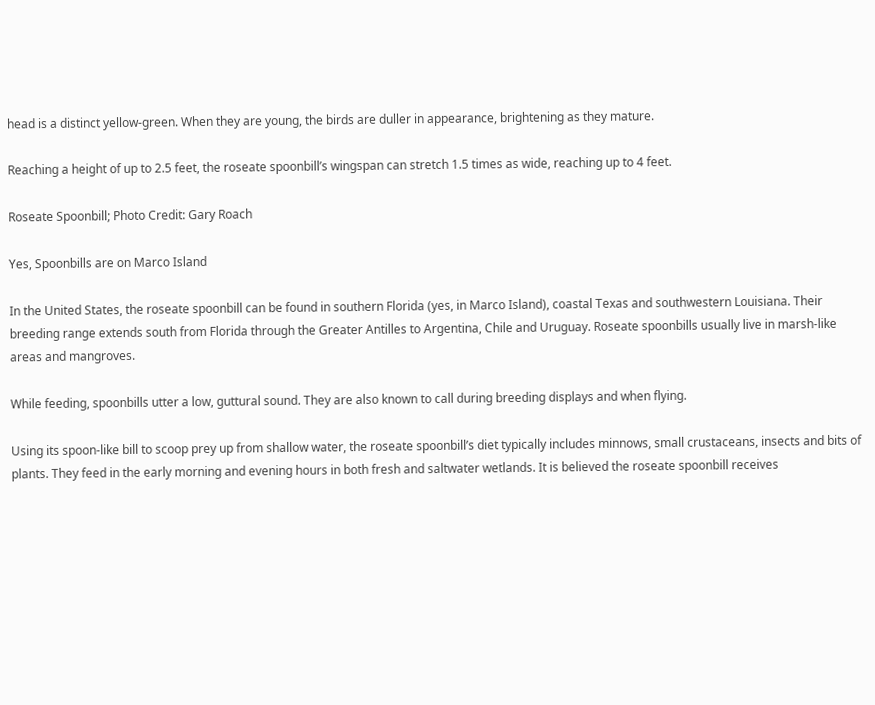head is a distinct yellow-green. When they are young, the birds are duller in appearance, brightening as they mature.

Reaching a height of up to 2.5 feet, the roseate spoonbill’s wingspan can stretch 1.5 times as wide, reaching up to 4 feet.

Roseate Spoonbill; Photo Credit: Gary Roach

Yes, Spoonbills are on Marco Island

In the United States, the roseate spoonbill can be found in southern Florida (yes, in Marco Island), coastal Texas and southwestern Louisiana. Their breeding range extends south from Florida through the Greater Antilles to Argentina, Chile and Uruguay. Roseate spoonbills usually live in marsh-like areas and mangroves.

While feeding, spoonbills utter a low, guttural sound. They are also known to call during breeding displays and when flying.

Using its spoon-like bill to scoop prey up from shallow water, the roseate spoonbill’s diet typically includes minnows, small crustaceans, insects and bits of plants. They feed in the early morning and evening hours in both fresh and saltwater wetlands. It is believed the roseate spoonbill receives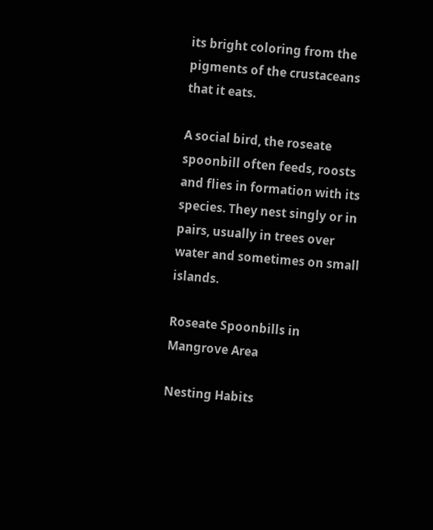its bright coloring from the pigments of the crustaceans that it eats.

A social bird, the roseate spoonbill often feeds, roosts and flies in formation with its species. They nest singly or in pairs, usually in trees over water and sometimes on small islands.

Roseate Spoonbills in Mangrove Area

Nesting Habits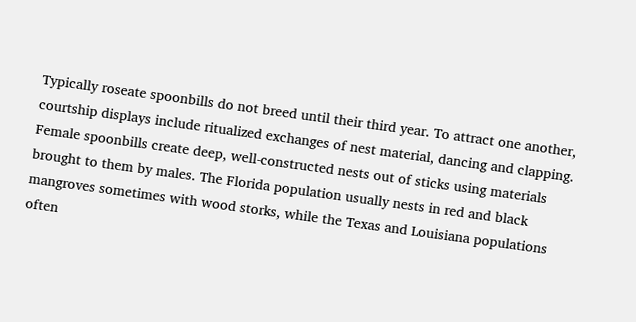Typically roseate spoonbills do not breed until their third year. To attract one another, courtship displays include ritualized exchanges of nest material, dancing and clapping. Female spoonbills create deep, well-constructed nests out of sticks using materials brought to them by males. The Florida population usually nests in red and black mangroves sometimes with wood storks, while the Texas and Louisiana populations often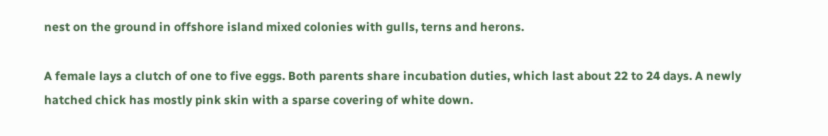nest on the ground in offshore island mixed colonies with gulls, terns and herons.

A female lays a clutch of one to five eggs. Both parents share incubation duties, which last about 22 to 24 days. A newly hatched chick has mostly pink skin with a sparse covering of white down.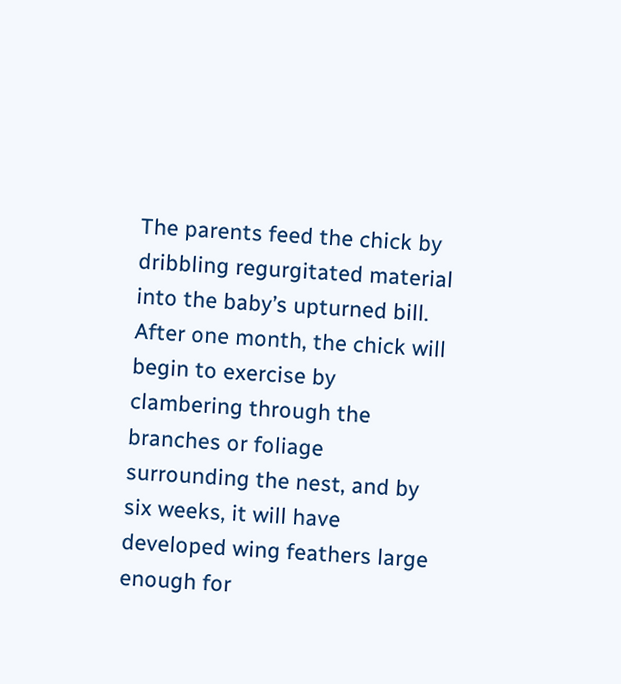The parents feed the chick by dribbling regurgitated material into the baby’s upturned bill. After one month, the chick will begin to exercise by clambering through the branches or foliage surrounding the nest, and by six weeks, it will have developed wing feathers large enough for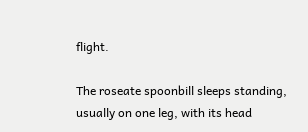flight.

The roseate spoonbill sleeps standing, usually on one leg, with its head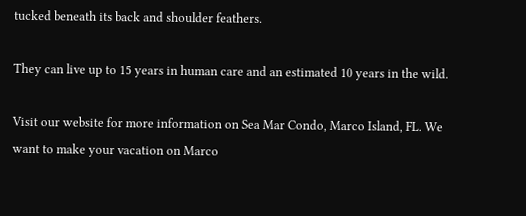tucked beneath its back and shoulder feathers.

They can live up to 15 years in human care and an estimated 10 years in the wild.

Visit our website for more information on Sea Mar Condo, Marco Island, FL. We want to make your vacation on Marco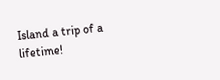Island a trip of a lifetime!